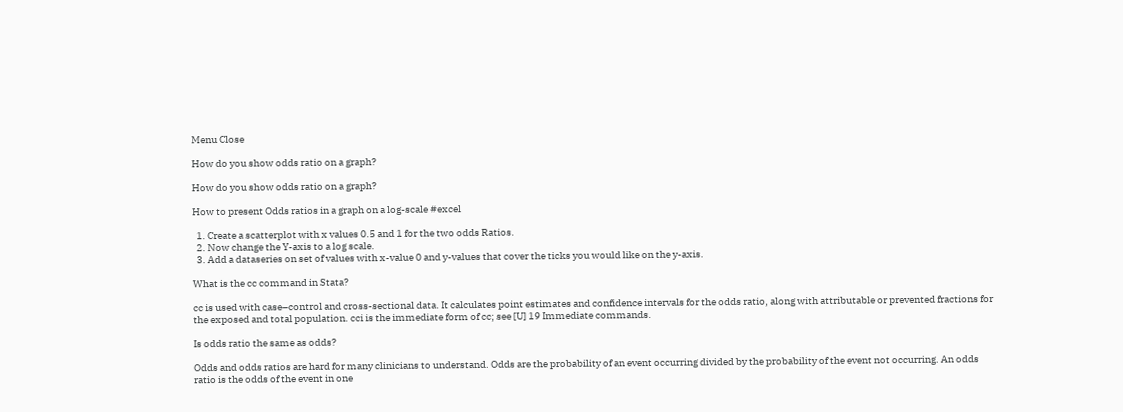Menu Close

How do you show odds ratio on a graph?

How do you show odds ratio on a graph?

How to present Odds ratios in a graph on a log-scale #excel

  1. Create a scatterplot with x values 0.5 and 1 for the two odds Ratios.
  2. Now change the Y-axis to a log scale.
  3. Add a dataseries on set of values with x-value 0 and y-values that cover the ticks you would like on the y-axis.

What is the cc command in Stata?

cc is used with case–control and cross-sectional data. It calculates point estimates and confidence intervals for the odds ratio, along with attributable or prevented fractions for the exposed and total population. cci is the immediate form of cc; see [U] 19 Immediate commands.

Is odds ratio the same as odds?

Odds and odds ratios are hard for many clinicians to understand. Odds are the probability of an event occurring divided by the probability of the event not occurring. An odds ratio is the odds of the event in one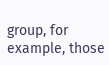group, for example, those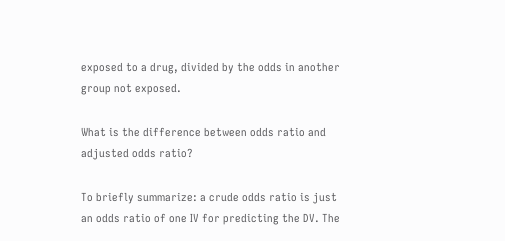exposed to a drug, divided by the odds in another group not exposed.

What is the difference between odds ratio and adjusted odds ratio?

To briefly summarize: a crude odds ratio is just an odds ratio of one IV for predicting the DV. The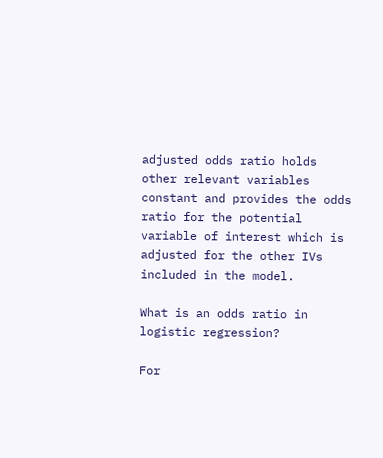adjusted odds ratio holds other relevant variables constant and provides the odds ratio for the potential variable of interest which is adjusted for the other IVs included in the model.

What is an odds ratio in logistic regression?

For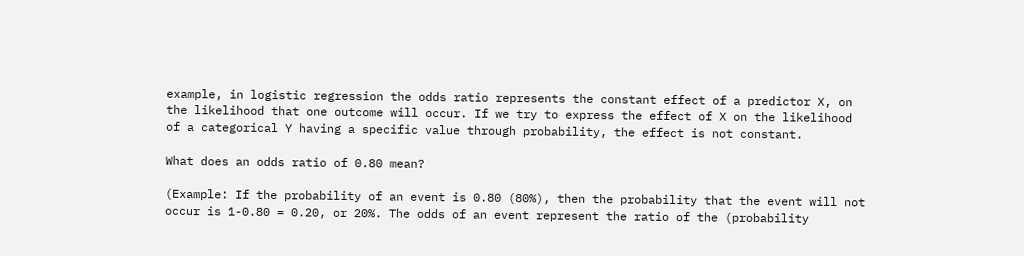example, in logistic regression the odds ratio represents the constant effect of a predictor X, on the likelihood that one outcome will occur. If we try to express the effect of X on the likelihood of a categorical Y having a specific value through probability, the effect is not constant.

What does an odds ratio of 0.80 mean?

(Example: If the probability of an event is 0.80 (80%), then the probability that the event will not occur is 1-0.80 = 0.20, or 20%. The odds of an event represent the ratio of the (probability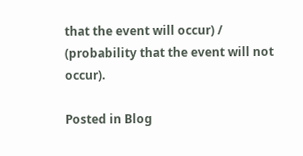that the event will occur) / (probability that the event will not occur).

Posted in Blog